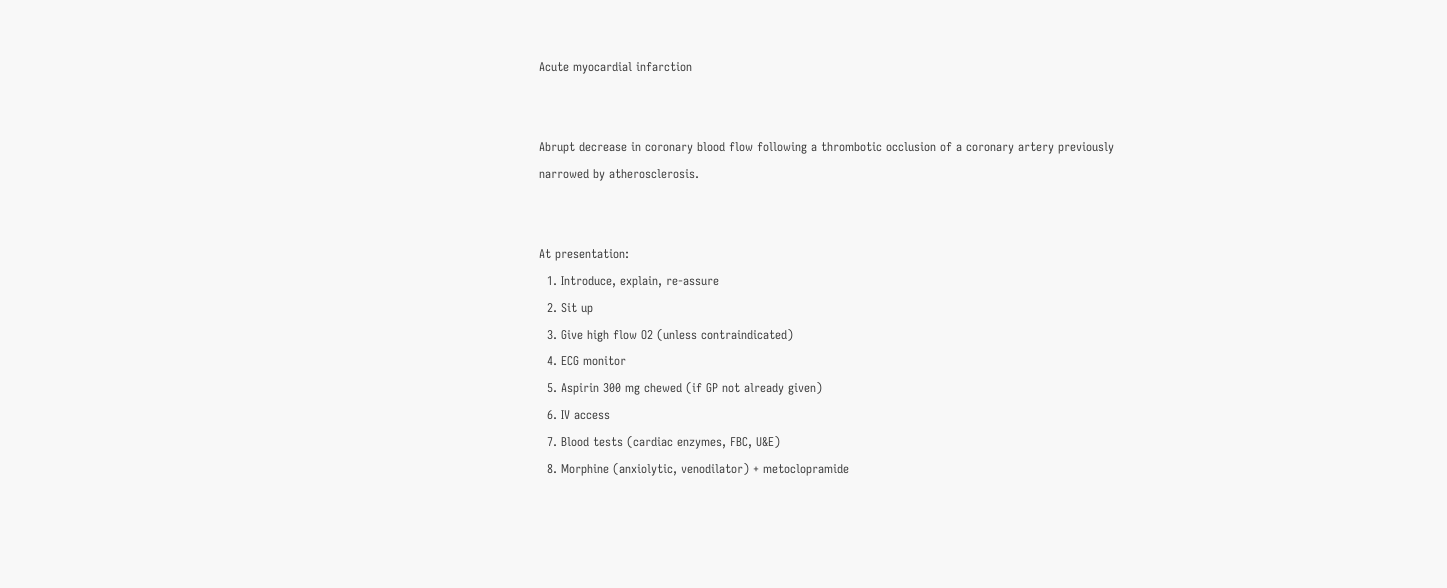Acute myocardial infarction


Abrupt decrease in coronary blood flow following a thrombotic occlusion of a coronary artery previously narrowed by atherosclerosis.


At presentation:
  1. Introduce, explain, re-assure
  2. Sit up
  3. Give high flow O2 (unless contraindicated)
  4. ECG monitor
  5. Aspirin 300 mg chewed (if GP not already given)
  6. IV access
  7. Blood tests (cardiac enzymes, FBC, U&E)
  8. Morphine (anxiolytic, venodilator) + metoclopramide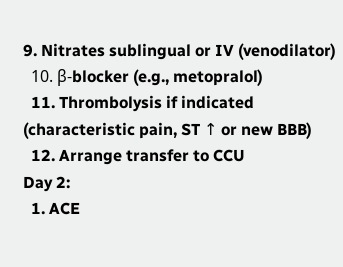9. Nitrates sublingual or IV (venodilator)
  10. β-blocker (e.g., metopralol)
  11. Thrombolysis if indicated (characteristic pain, ST ↑ or new BBB)
  12. Arrange transfer to CCU
Day 2:
  1. ACE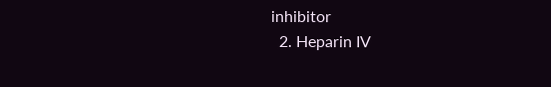inhibitor
  2. Heparin IV